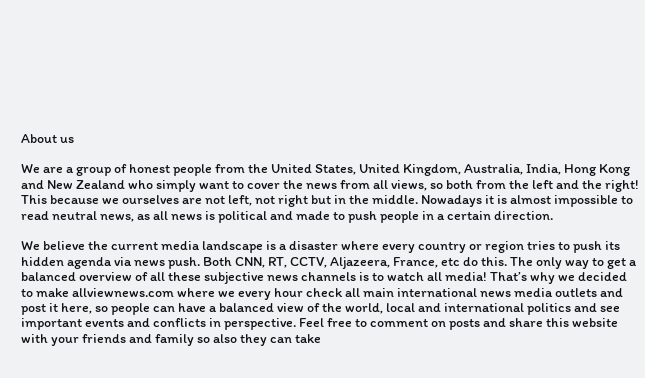About us

We are a group of honest people from the United States, United Kingdom, Australia, India, Hong Kong and New Zealand who simply want to cover the news from all views, so both from the left and the right! This because we ourselves are not left, not right but in the middle. Nowadays it is almost impossible to read neutral news, as all news is political and made to push people in a certain direction.

We believe the current media landscape is a disaster where every country or region tries to push its hidden agenda via news push. Both CNN, RT, CCTV, Aljazeera, France, etc do this. The only way to get a balanced overview of all these subjective news channels is to watch all media! That’s why we decided to make allviewnews.com where we every hour check all main international news media outlets and post it here, so people can have a balanced view of the world, local and international politics and see important events and conflicts in perspective. Feel free to comment on posts and share this website with your friends and family so also they can take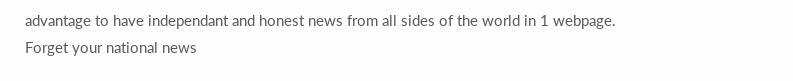advantage to have independant and honest news from all sides of the world in 1 webpage. Forget your national news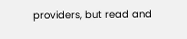providers, but read and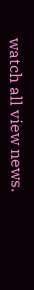watch all view news.